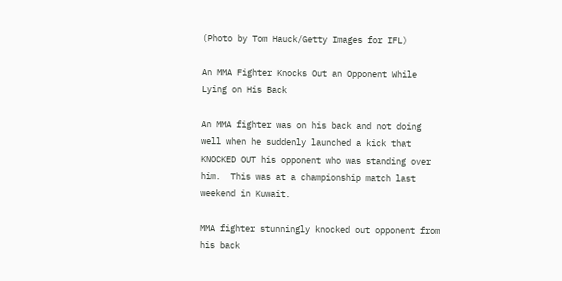(Photo by Tom Hauck/Getty Images for IFL)

An MMA Fighter Knocks Out an Opponent While Lying on His Back

An MMA fighter was on his back and not doing well when he suddenly launched a kick that KNOCKED OUT his opponent who was standing over him.  This was at a championship match last weekend in Kuwait.

MMA fighter stunningly knocked out opponent from his back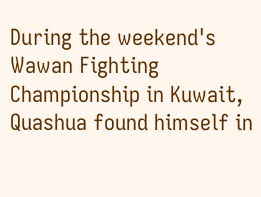During the weekend's Wawan Fighting Championship in Kuwait, Quashua found himself in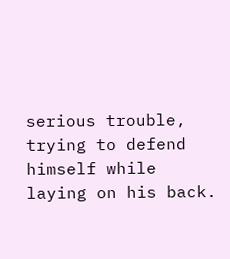serious trouble, trying to defend himself while laying on his back.